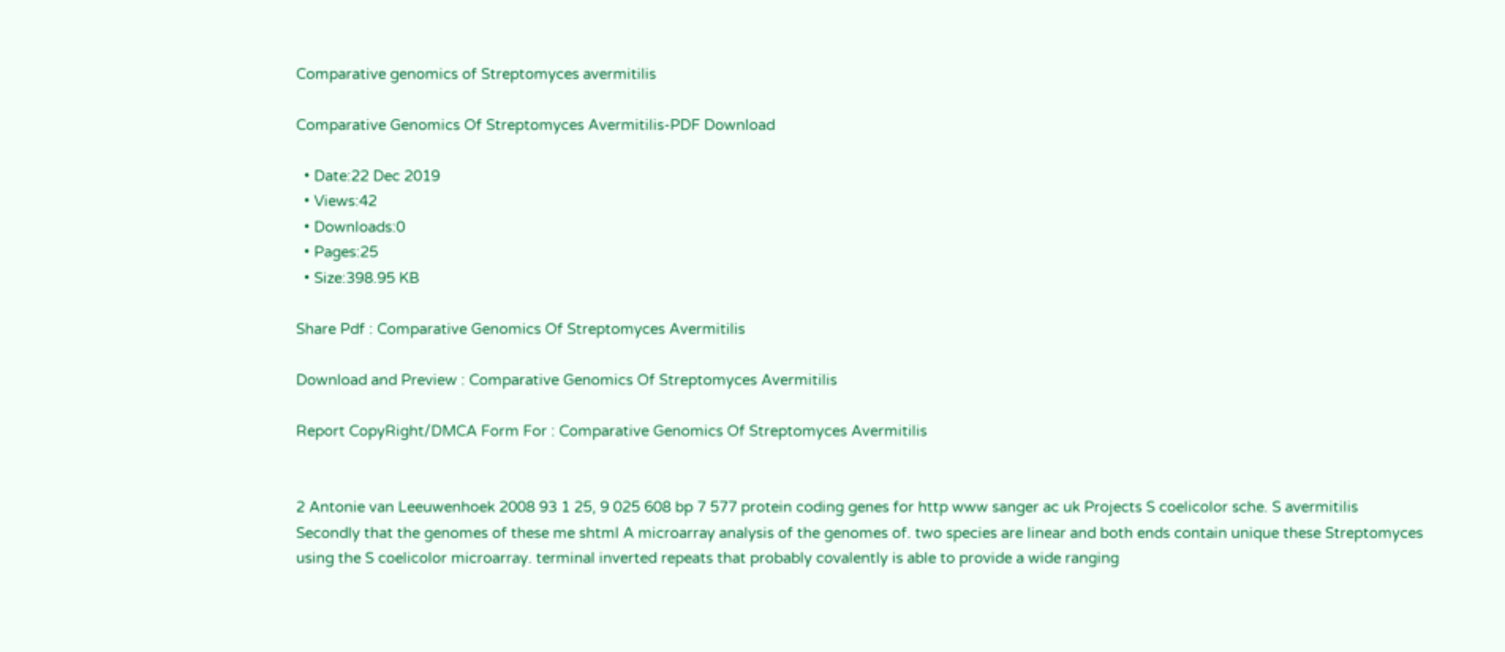Comparative genomics of Streptomyces avermitilis

Comparative Genomics Of Streptomyces Avermitilis-PDF Download

  • Date:22 Dec 2019
  • Views:42
  • Downloads:0
  • Pages:25
  • Size:398.95 KB

Share Pdf : Comparative Genomics Of Streptomyces Avermitilis

Download and Preview : Comparative Genomics Of Streptomyces Avermitilis

Report CopyRight/DMCA Form For : Comparative Genomics Of Streptomyces Avermitilis


2 Antonie van Leeuwenhoek 2008 93 1 25, 9 025 608 bp 7 577 protein coding genes for http www sanger ac uk Projects S coelicolor sche. S avermitilis Secondly that the genomes of these me shtml A microarray analysis of the genomes of. two species are linear and both ends contain unique these Streptomyces using the S coelicolor microarray. terminal inverted repeats that probably covalently is able to provide a wide ranging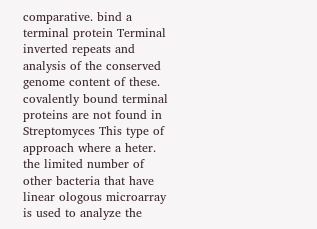comparative. bind a terminal protein Terminal inverted repeats and analysis of the conserved genome content of these. covalently bound terminal proteins are not found in Streptomyces This type of approach where a heter. the limited number of other bacteria that have linear ologous microarray is used to analyze the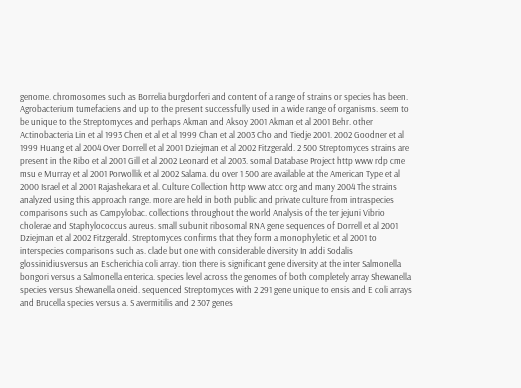genome. chromosomes such as Borrelia burgdorferi and content of a range of strains or species has been. Agrobacterium tumefaciens and up to the present successfully used in a wide range of organisms. seem to be unique to the Streptomyces and perhaps Akman and Aksoy 2001 Akman et al 2001 Behr. other Actinobacteria Lin et al 1993 Chen et al et al 1999 Chan et al 2003 Cho and Tiedje 2001. 2002 Goodner et al 1999 Huang et al 2004 Over Dorrell et al 2001 Dziejman et al 2002 Fitzgerald. 2 500 Streptomyces strains are present in the Ribo et al 2001 Gill et al 2002 Leonard et al 2003. somal Database Project http www rdp cme msu e Murray et al 2001 Porwollik et al 2002 Salama. du over 1 500 are available at the American Type et al 2000 Israel et al 2001 Rajashekara et al. Culture Collection http www atcc org and many 2004 The strains analyzed using this approach range. more are held in both public and private culture from intraspecies comparisons such as Campylobac. collections throughout the world Analysis of the ter jejuni Vibrio cholerae and Staphylococcus aureus. small subunit ribosomal RNA gene sequences of Dorrell et al 2001 Dziejman et al 2002 Fitzgerald. Streptomyces confirms that they form a monophyletic et al 2001 to interspecies comparisons such as. clade but one with considerable diversity In addi Sodalis glossinidiusversus an Escherichia coli array. tion there is significant gene diversity at the inter Salmonella bongori versus a Salmonella enterica. species level across the genomes of both completely array Shewanella species versus Shewanella oneid. sequenced Streptomyces with 2 291 gene unique to ensis and E coli arrays and Brucella species versus a. S avermitilis and 2 307 genes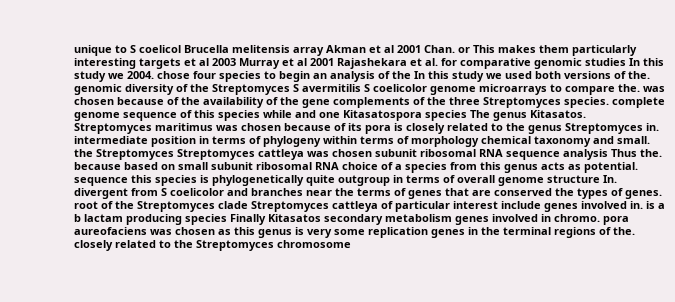unique to S coelicol Brucella melitensis array Akman et al 2001 Chan. or This makes them particularly interesting targets et al 2003 Murray et al 2001 Rajashekara et al. for comparative genomic studies In this study we 2004. chose four species to begin an analysis of the In this study we used both versions of the. genomic diversity of the Streptomyces S avermitilis S coelicolor genome microarrays to compare the. was chosen because of the availability of the gene complements of the three Streptomyces species. complete genome sequence of this species while and one Kitasatospora species The genus Kitasatos. Streptomyces maritimus was chosen because of its pora is closely related to the genus Streptomyces in. intermediate position in terms of phylogeny within terms of morphology chemical taxonomy and small. the Streptomyces Streptomyces cattleya was chosen subunit ribosomal RNA sequence analysis Thus the. because based on small subunit ribosomal RNA choice of a species from this genus acts as potential. sequence this species is phylogenetically quite outgroup in terms of overall genome structure In. divergent from S coelicolor and branches near the terms of genes that are conserved the types of genes. root of the Streptomyces clade Streptomyces cattleya of particular interest include genes involved in. is a b lactam producing species Finally Kitasatos secondary metabolism genes involved in chromo. pora aureofaciens was chosen as this genus is very some replication genes in the terminal regions of the. closely related to the Streptomyces chromosome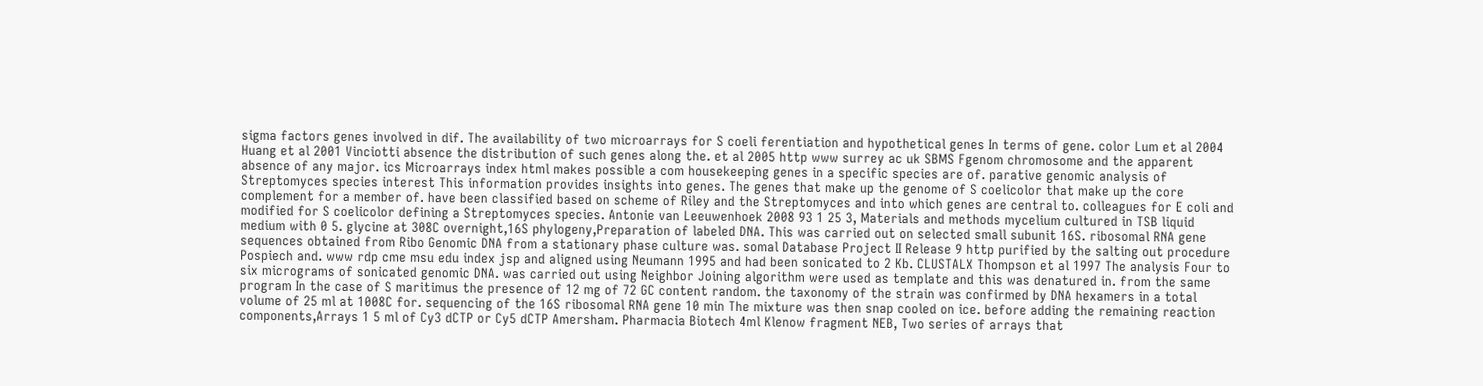sigma factors genes involved in dif. The availability of two microarrays for S coeli ferentiation and hypothetical genes In terms of gene. color Lum et al 2004 Huang et al 2001 Vinciotti absence the distribution of such genes along the. et al 2005 http www surrey ac uk SBMS Fgenom chromosome and the apparent absence of any major. ics Microarrays index html makes possible a com housekeeping genes in a specific species are of. parative genomic analysis of Streptomyces species interest This information provides insights into genes. The genes that make up the genome of S coelicolor that make up the core complement for a member of. have been classified based on scheme of Riley and the Streptomyces and into which genes are central to. colleagues for E coli and modified for S coelicolor defining a Streptomyces species. Antonie van Leeuwenhoek 2008 93 1 25 3, Materials and methods mycelium cultured in TSB liquid medium with 0 5. glycine at 308C overnight,16S phylogeny,Preparation of labeled DNA. This was carried out on selected small subunit 16S. ribosomal RNA gene sequences obtained from Ribo Genomic DNA from a stationary phase culture was. somal Database Project II Release 9 http purified by the salting out procedure Pospiech and. www rdp cme msu edu index jsp and aligned using Neumann 1995 and had been sonicated to 2 Kb. CLUSTALX Thompson et al 1997 The analysis Four to six micrograms of sonicated genomic DNA. was carried out using Neighbor Joining algorithm were used as template and this was denatured in. from the same program In the case of S maritimus the presence of 12 mg of 72 GC content random. the taxonomy of the strain was confirmed by DNA hexamers in a total volume of 25 ml at 1008C for. sequencing of the 16S ribosomal RNA gene 10 min The mixture was then snap cooled on ice. before adding the remaining reaction components,Arrays 1 5 ml of Cy3 dCTP or Cy5 dCTP Amersham. Pharmacia Biotech 4ml Klenow fragment NEB, Two series of arrays that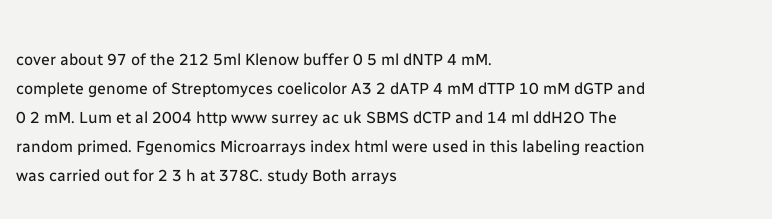cover about 97 of the 212 5ml Klenow buffer 0 5 ml dNTP 4 mM.
complete genome of Streptomyces coelicolor A3 2 dATP 4 mM dTTP 10 mM dGTP and 0 2 mM. Lum et al 2004 http www surrey ac uk SBMS dCTP and 14 ml ddH2O The random primed. Fgenomics Microarrays index html were used in this labeling reaction was carried out for 2 3 h at 378C. study Both arrays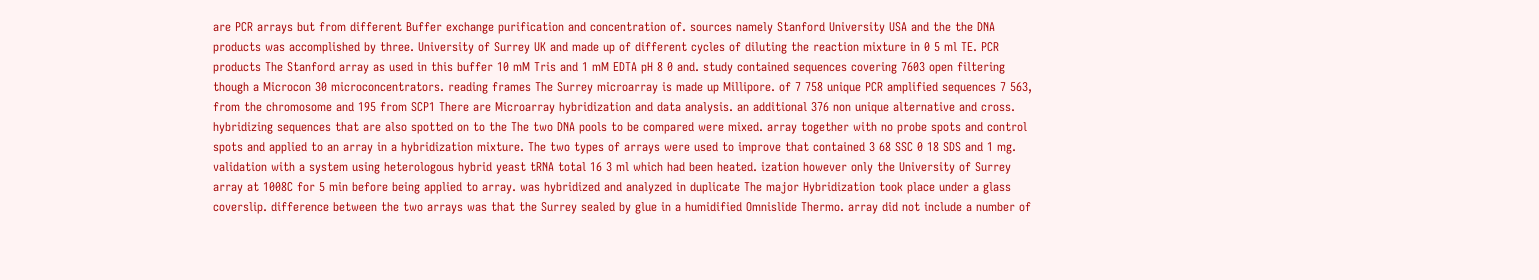are PCR arrays but from different Buffer exchange purification and concentration of. sources namely Stanford University USA and the the DNA products was accomplished by three. University of Surrey UK and made up of different cycles of diluting the reaction mixture in 0 5 ml TE. PCR products The Stanford array as used in this buffer 10 mM Tris and 1 mM EDTA pH 8 0 and. study contained sequences covering 7603 open filtering though a Microcon 30 microconcentrators. reading frames The Surrey microarray is made up Millipore. of 7 758 unique PCR amplified sequences 7 563, from the chromosome and 195 from SCP1 There are Microarray hybridization and data analysis. an additional 376 non unique alternative and cross. hybridizing sequences that are also spotted on to the The two DNA pools to be compared were mixed. array together with no probe spots and control spots and applied to an array in a hybridization mixture. The two types of arrays were used to improve that contained 3 68 SSC 0 18 SDS and 1 mg. validation with a system using heterologous hybrid yeast tRNA total 16 3 ml which had been heated. ization however only the University of Surrey array at 1008C for 5 min before being applied to array. was hybridized and analyzed in duplicate The major Hybridization took place under a glass coverslip. difference between the two arrays was that the Surrey sealed by glue in a humidified Omnislide Thermo. array did not include a number of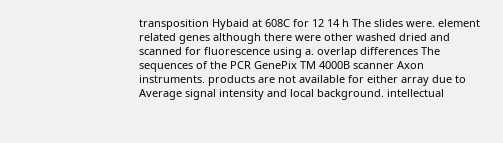transposition Hybaid at 608C for 12 14 h The slides were. element related genes although there were other washed dried and scanned for fluorescence using a. overlap differences The sequences of the PCR GenePix TM 4000B scanner Axon instruments. products are not available for either array due to Average signal intensity and local background. intellectual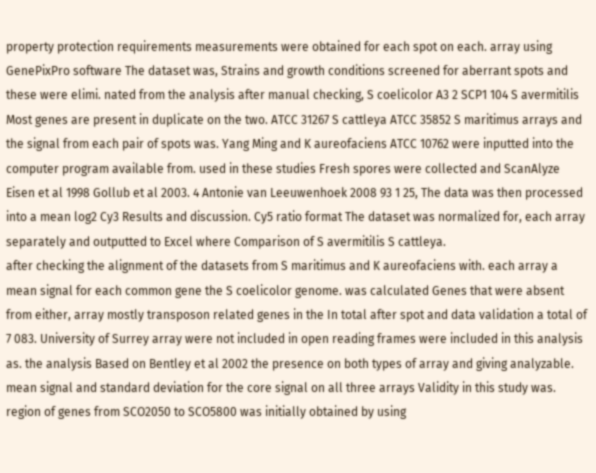property protection requirements measurements were obtained for each spot on each. array using GenePixPro software The dataset was, Strains and growth conditions screened for aberrant spots and these were elimi. nated from the analysis after manual checking, S coelicolor A3 2 SCP1 104 S avermitilis Most genes are present in duplicate on the two. ATCC 31267 S cattleya ATCC 35852 S maritimus arrays and the signal from each pair of spots was. Yang Ming and K aureofaciens ATCC 10762 were inputted into the computer program available from. used in these studies Fresh spores were collected and ScanAlyze Eisen et al 1998 Gollub et al 2003. 4 Antonie van Leeuwenhoek 2008 93 1 25, The data was then processed into a mean log2 Cy3 Results and discussion. Cy5 ratio format The dataset was normalized for, each array separately and outputted to Excel where Comparison of S avermitilis S cattleya.
after checking the alignment of the datasets from S maritimus and K aureofaciens with. each array a mean signal for each common gene the S coelicolor genome. was calculated Genes that were absent from either, array mostly transposon related genes in the In total after spot and data validation a total of 7 083. University of Surrey array were not included in open reading frames were included in this analysis as. the analysis Based on Bentley et al 2002 the presence on both types of array and giving analyzable. mean signal and standard deviation for the core signal on all three arrays Validity in this study was. region of genes from SCO2050 to SCO5800 was initially obtained by using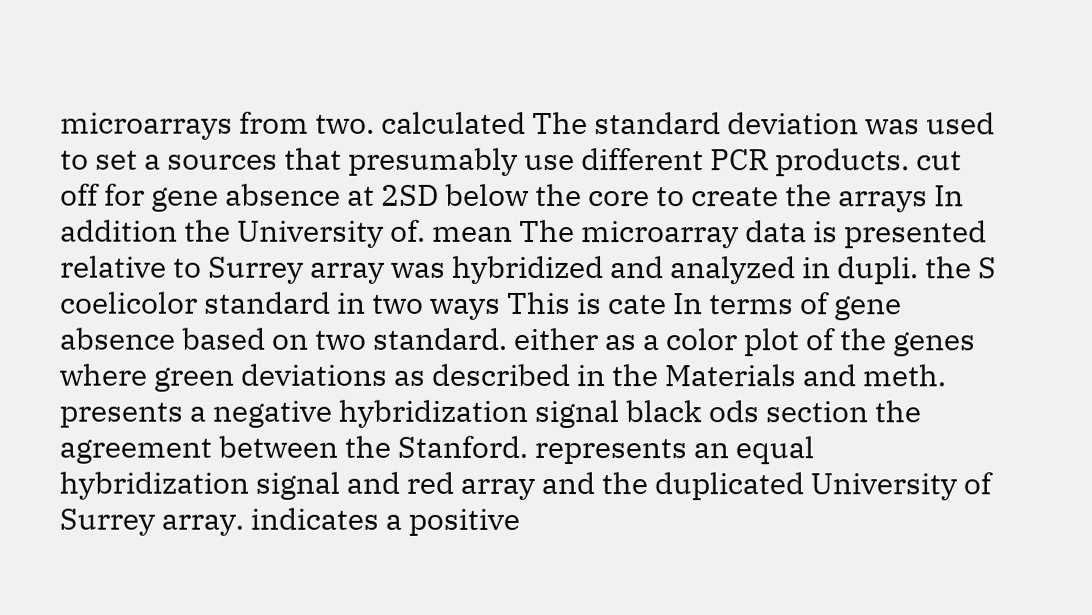microarrays from two. calculated The standard deviation was used to set a sources that presumably use different PCR products. cut off for gene absence at 2SD below the core to create the arrays In addition the University of. mean The microarray data is presented relative to Surrey array was hybridized and analyzed in dupli. the S coelicolor standard in two ways This is cate In terms of gene absence based on two standard. either as a color plot of the genes where green deviations as described in the Materials and meth. presents a negative hybridization signal black ods section the agreement between the Stanford. represents an equal hybridization signal and red array and the duplicated University of Surrey array. indicates a positive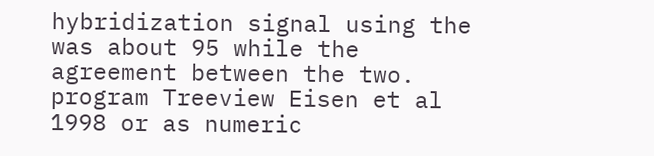hybridization signal using the was about 95 while the agreement between the two. program Treeview Eisen et al 1998 or as numeric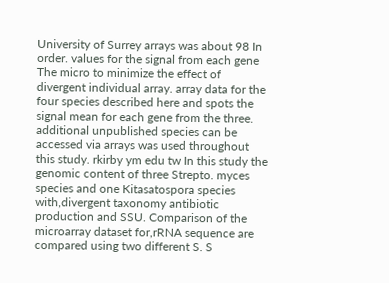University of Surrey arrays was about 98 In order. values for the signal from each gene The micro to minimize the effect of divergent individual array. array data for the four species described here and spots the signal mean for each gene from the three. additional unpublished species can be accessed via arrays was used throughout this study. rkirby ym edu tw In this study the genomic content of three Strepto. myces species and one Kitasatospora species with,divergent taxonomy antibiotic production and SSU. Comparison of the microarray dataset for,rRNA sequence are compared using two different S. S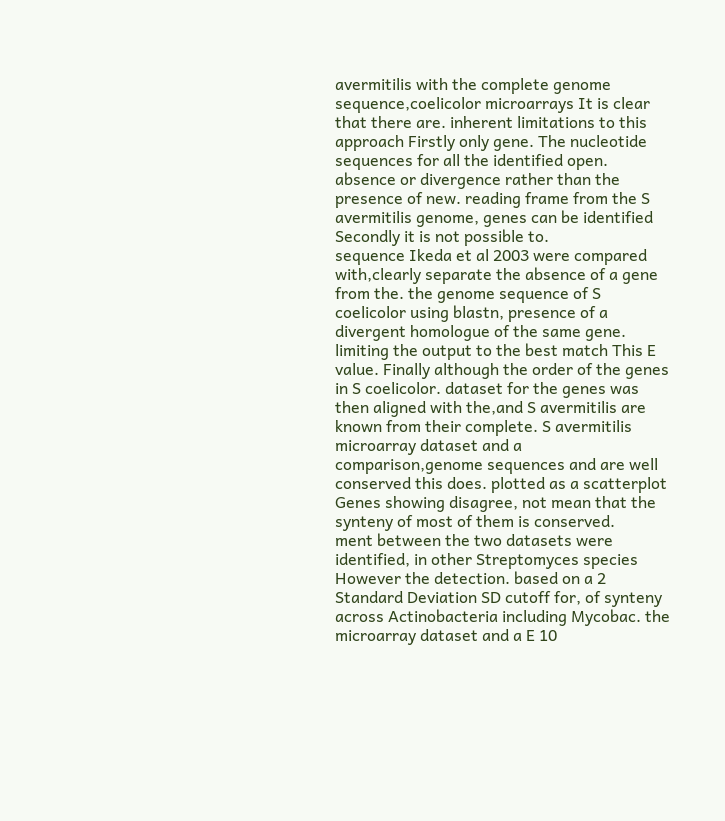avermitilis with the complete genome sequence,coelicolor microarrays It is clear that there are. inherent limitations to this approach Firstly only gene. The nucleotide sequences for all the identified open. absence or divergence rather than the presence of new. reading frame from the S avermitilis genome, genes can be identified Secondly it is not possible to.
sequence Ikeda et al 2003 were compared with,clearly separate the absence of a gene from the. the genome sequence of S coelicolor using blastn, presence of a divergent homologue of the same gene. limiting the output to the best match This E value. Finally although the order of the genes in S coelicolor. dataset for the genes was then aligned with the,and S avermitilis are known from their complete. S avermitilis microarray dataset and a comparison,genome sequences and are well conserved this does. plotted as a scatterplot Genes showing disagree, not mean that the synteny of most of them is conserved.
ment between the two datasets were identified, in other Streptomyces species However the detection. based on a 2 Standard Deviation SD cutoff for, of synteny across Actinobacteria including Mycobac. the microarray dataset and a E 10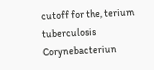cutoff for the, terium tuberculosis Corynebacteriun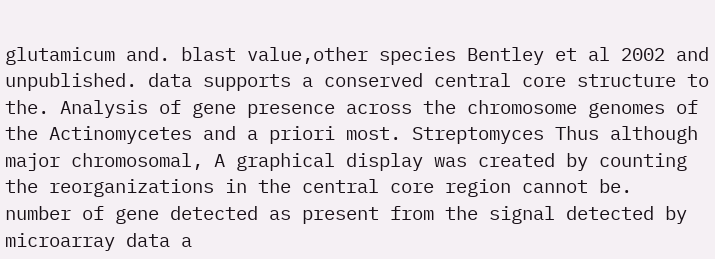glutamicum and. blast value,other species Bentley et al 2002 and unpublished. data supports a conserved central core structure to the. Analysis of gene presence across the chromosome genomes of the Actinomycetes and a priori most. Streptomyces Thus although major chromosomal, A graphical display was created by counting the reorganizations in the central core region cannot be.
number of gene detected as present from the signal detected by microarray data a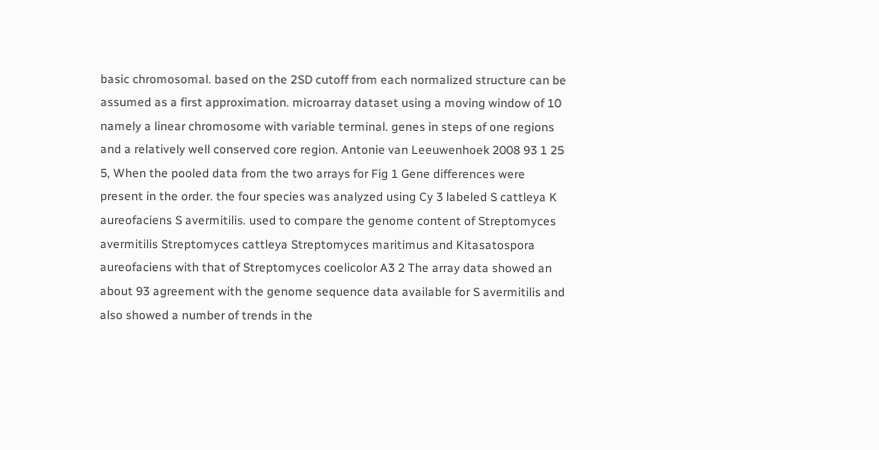basic chromosomal. based on the 2SD cutoff from each normalized structure can be assumed as a first approximation. microarray dataset using a moving window of 10 namely a linear chromosome with variable terminal. genes in steps of one regions and a relatively well conserved core region. Antonie van Leeuwenhoek 2008 93 1 25 5, When the pooled data from the two arrays for Fig 1 Gene differences were present in the order. the four species was analyzed using Cy 3 labeled S cattleya K aureofaciens S avermitilis. used to compare the genome content of Streptomyces avermitilis Streptomyces cattleya Streptomyces maritimus and Kitasatospora aureofaciens with that of Streptomyces coelicolor A3 2 The array data showed an about 93 agreement with the genome sequence data available for S avermitilis and also showed a number of trends in the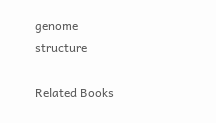genome structure

Related Books